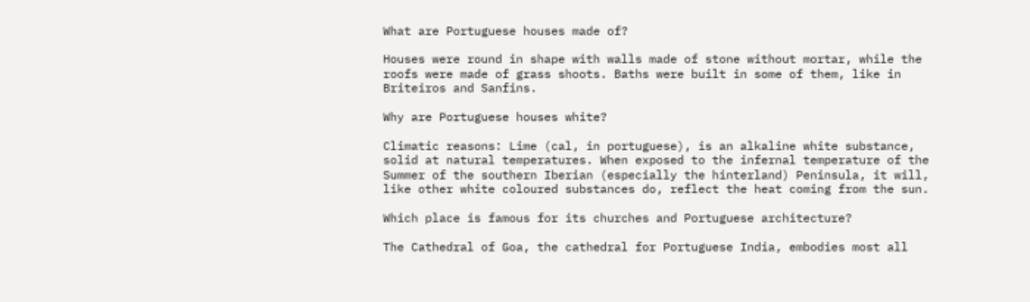What are Portuguese houses made of?

Houses were round in shape with walls made of stone without mortar, while the roofs were made of grass shoots. Baths were built in some of them, like in Briteiros and Sanfins.

Why are Portuguese houses white?

Climatic reasons: Lime (cal, in portuguese), is an alkaline white substance, solid at natural temperatures. When exposed to the infernal temperature of the Summer of the southern Iberian (especially the hinterland) Peninsula, it will, like other white coloured substances do, reflect the heat coming from the sun.

Which place is famous for its churches and Portuguese architecture?

The Cathedral of Goa, the cathedral for Portuguese India, embodies most all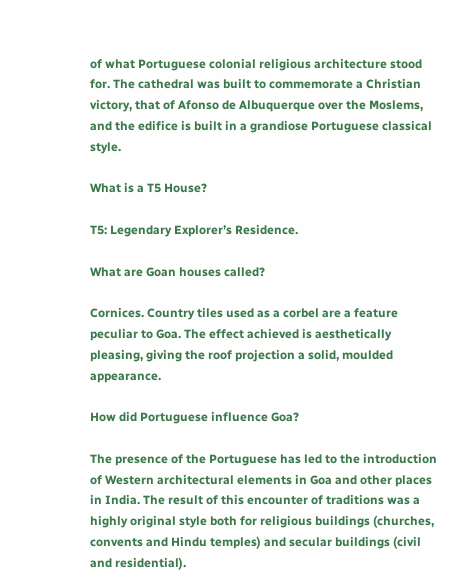of what Portuguese colonial religious architecture stood for. The cathedral was built to commemorate a Christian victory, that of Afonso de Albuquerque over the Moslems, and the edifice is built in a grandiose Portuguese classical style.

What is a T5 House?

T5: Legendary Explorer’s Residence.

What are Goan houses called?

Cornices. Country tiles used as a corbel are a feature peculiar to Goa. The effect achieved is aesthetically pleasing, giving the roof projection a solid, moulded appearance.

How did Portuguese influence Goa?

The presence of the Portuguese has led to the introduction of Western architectural elements in Goa and other places in India. The result of this encounter of traditions was a highly original style both for religious buildings (churches, convents and Hindu temples) and secular buildings (civil and residential).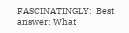FASCINATINGLY:  Best answer: What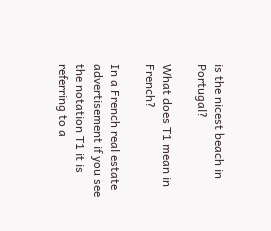is the nicest beach in Portugal?

What does T1 mean in French?

In a French real estate advertisement if you see the notation T1 it is referring to a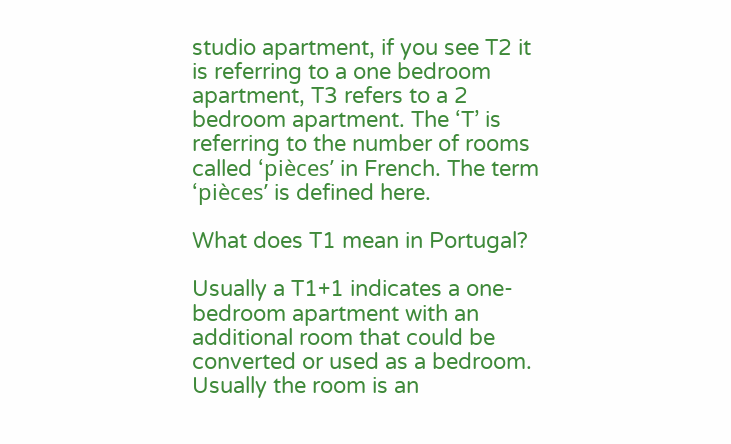studio apartment, if you see T2 it is referring to a one bedroom apartment, T3 refers to a 2 bedroom apartment. The ‘T’ is referring to the number of rooms called ‘pièces’ in French. The term ‘pièces’ is defined here.

What does T1 mean in Portugal?

Usually a T1+1 indicates a one-bedroom apartment with an additional room that could be converted or used as a bedroom. Usually the room is an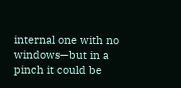internal one with no windows—but in a pinch it could be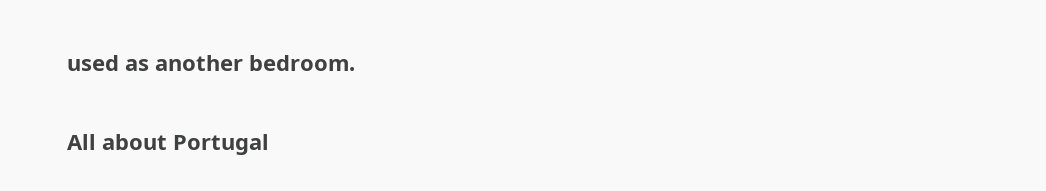used as another bedroom.

All about Portugal